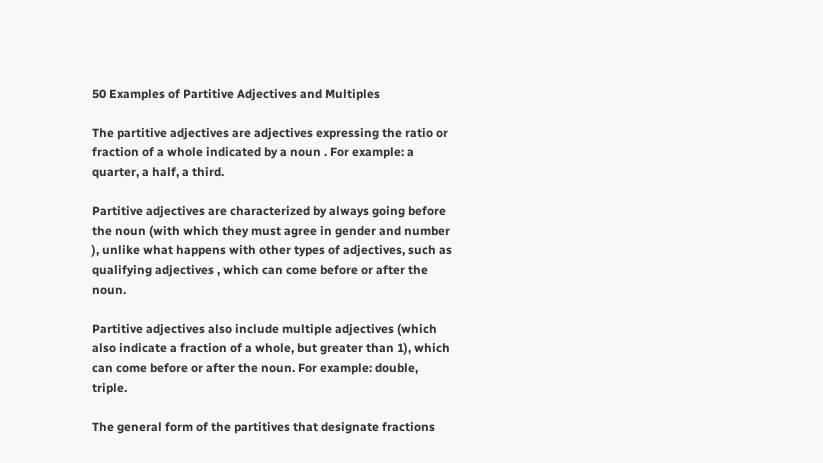50 Examples of Partitive Adjectives and Multiples

The partitive adjectives are adjectives expressing the ratio or fraction of a whole indicated by a noun . For example: a quarter, a half, a third.

Partitive adjectives are characterized by always going before the noun (with which they must agree in gender and number ), unlike what happens with other types of adjectives, such as qualifying adjectives , which can come before or after the noun.

Partitive adjectives also include multiple adjectives (which also indicate a fraction of a whole, but greater than 1), which can come before or after the noun. For example: double, triple.

The general form of the partitives that designate fractions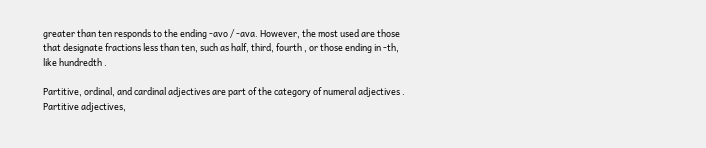greater than ten responds to the ending -avo / -ava. However, the most used are those that designate fractions less than ten, such as half, third, fourth , or those ending in -th, like hundredth .

Partitive, ordinal, and cardinal adjectives are part of the category of numeral adjectives . Partitive adjectives,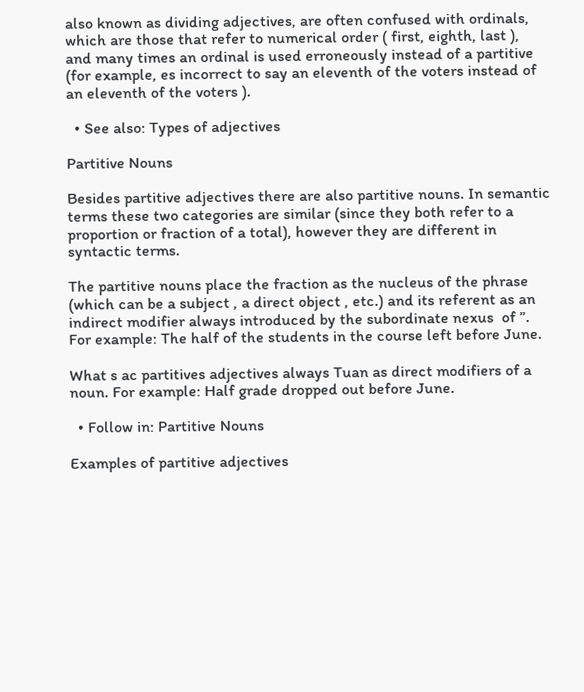also known as dividing adjectives, are often confused with ordinals, which are those that refer to numerical order ( first, eighth, last ), and many times an ordinal is used erroneously instead of a partitive (for example, es incorrect to say an eleventh of the voters instead of an eleventh of the voters ).

  • See also: Types of adjectives

Partitive Nouns

Besides partitive adjectives there are also partitive nouns. In semantic terms these two categories are similar (since they both refer to a proportion or fraction of a total), however they are different in syntactic terms.

The partitive nouns place the fraction as the nucleus of the phrase (which can be a subject , a direct object , etc.) and its referent as an indirect modifier always introduced by the subordinate nexus  of ”. For example: The half of the students in the course left before June.

What s ac partitives adjectives always Tuan as direct modifiers of a noun. For example: Half grade dropped out before June.

  • Follow in: Partitive Nouns

Examples of partitive adjectives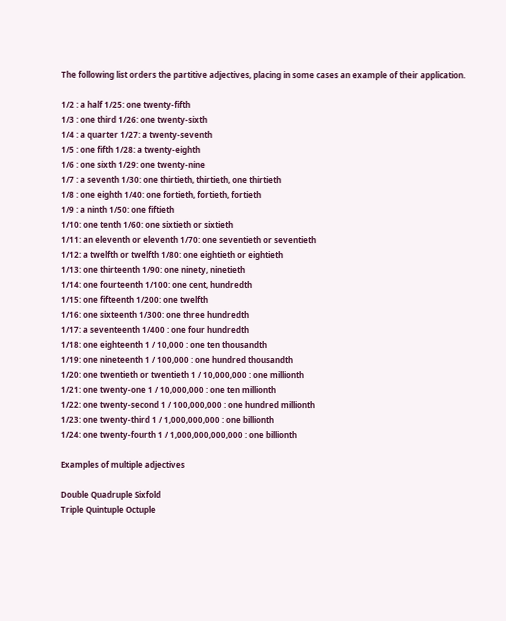The following list orders the partitive adjectives, placing in some cases an example of their application.

1/2 : a half 1/25: one twenty-fifth
1/3 : one third 1/26: one twenty-sixth
1/4 : a quarter 1/27: a twenty-seventh
1/5 : one fifth 1/28: a twenty-eighth
1/6 : one sixth 1/29: one twenty-nine
1/7 : a seventh 1/30: one thirtieth, thirtieth, one thirtieth
1/8 : one eighth 1/40: one fortieth, fortieth, fortieth
1/9 : a ninth 1/50: one fiftieth
1/10: one tenth 1/60: one sixtieth or sixtieth
1/11: an eleventh or eleventh 1/70: one seventieth or seventieth
1/12: a twelfth or twelfth 1/80: one eightieth or eightieth
1/13: one thirteenth 1/90: one ninety, ninetieth
1/14: one fourteenth 1/100: one cent, hundredth
1/15: one fifteenth 1/200: one twelfth
1/16: one sixteenth 1/300: one three hundredth
1/17: a seventeenth 1/400 : one four hundredth
1/18: one eighteenth 1 / 10,000 : one ten thousandth
1/19: one nineteenth 1 / 100,000 : one hundred thousandth
1/20: one twentieth or twentieth 1 / 10,000,000 : one millionth
1/21: one twenty-one 1 / 10,000,000 : one ten millionth
1/22: one twenty-second 1 / 100,000,000 : one hundred millionth
1/23: one twenty-third 1 / 1,000,000,000 : one billionth
1/24: one twenty-fourth 1 / 1,000,000,000,000 : one billionth

Examples of multiple adjectives

Double Quadruple Sixfold
Triple Quintuple Octuple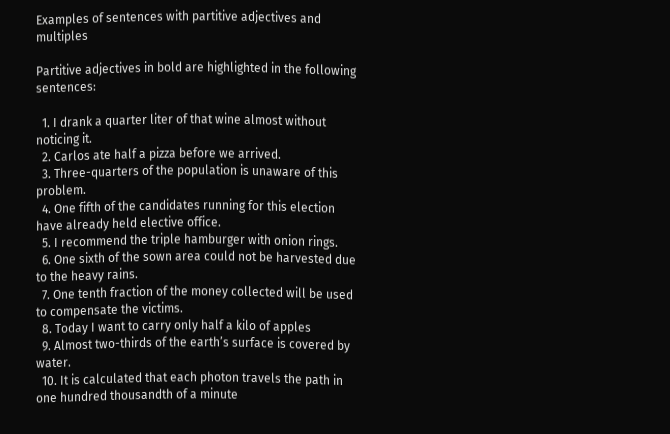Examples of sentences with partitive adjectives and multiples

Partitive adjectives in bold are highlighted in the following sentences:

  1. I drank a quarter liter of that wine almost without noticing it.
  2. Carlos ate half a pizza before we arrived.
  3. Three-quarters of the population is unaware of this problem.
  4. One fifth of the candidates running for this election have already held elective office.
  5. I recommend the triple hamburger with onion rings.
  6. One sixth of the sown area could not be harvested due to the heavy rains.
  7. One tenth fraction of the money collected will be used to compensate the victims.
  8. Today I want to carry only half a kilo of apples
  9. Almost two-thirds of the earth’s surface is covered by water.
  10. It is calculated that each photon travels the path in one hundred thousandth of a minute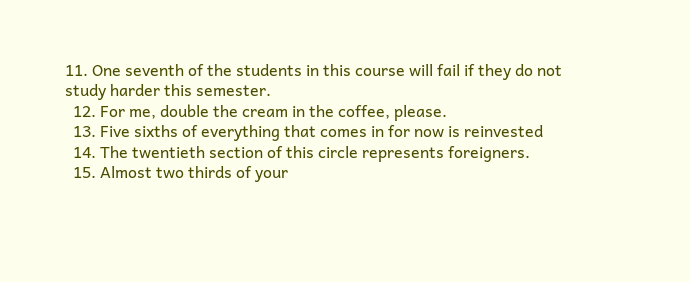11. One seventh of the students in this course will fail if they do not study harder this semester.
  12. For me, double the cream in the coffee, please.
  13. Five sixths of everything that comes in for now is reinvested
  14. The twentieth section of this circle represents foreigners.
  15. Almost two thirds of your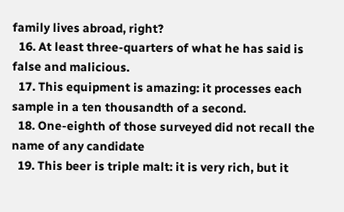family lives abroad, right?
  16. At least three-quarters of what he has said is false and malicious.
  17. This equipment is amazing: it processes each sample in a ten thousandth of a second.
  18. One-eighth of those surveyed did not recall the name of any candidate
  19. This beer is triple malt: it is very rich, but it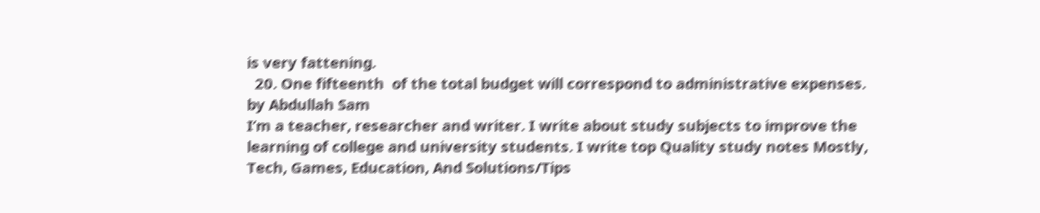is very fattening.
  20. One fifteenth  of the total budget will correspond to administrative expenses.
by Abdullah Sam
I’m a teacher, researcher and writer. I write about study subjects to improve the learning of college and university students. I write top Quality study notes Mostly, Tech, Games, Education, And Solutions/Tips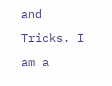and Tricks. I am a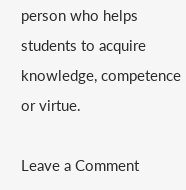person who helps students to acquire knowledge, competence or virtue.

Leave a Comment